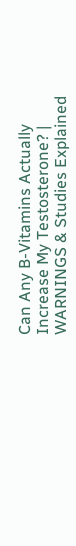Can Any B-Vitamins Actually Increase My Testosterone? | WARNINGS & Studies Explained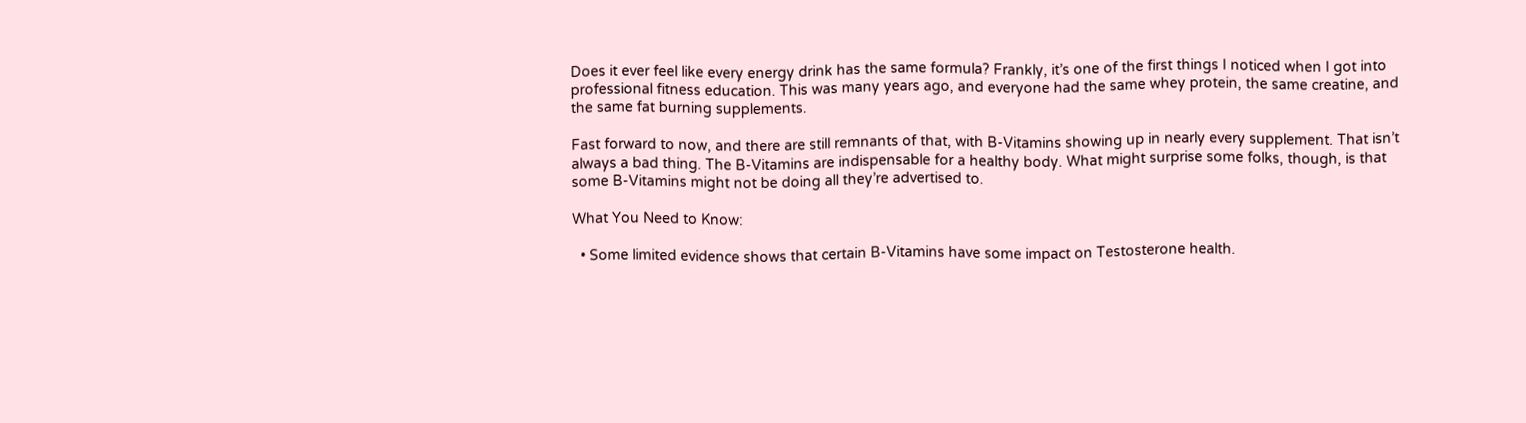Does it ever feel like every energy drink has the same formula? Frankly, it’s one of the first things I noticed when I got into professional fitness education. This was many years ago, and everyone had the same whey protein, the same creatine, and the same fat burning supplements.

Fast forward to now, and there are still remnants of that, with B-Vitamins showing up in nearly every supplement. That isn’t always a bad thing. The B-Vitamins are indispensable for a healthy body. What might surprise some folks, though, is that some B-Vitamins might not be doing all they’re advertised to.

What You Need to Know:

  • Some limited evidence shows that certain B-Vitamins have some impact on Testosterone health.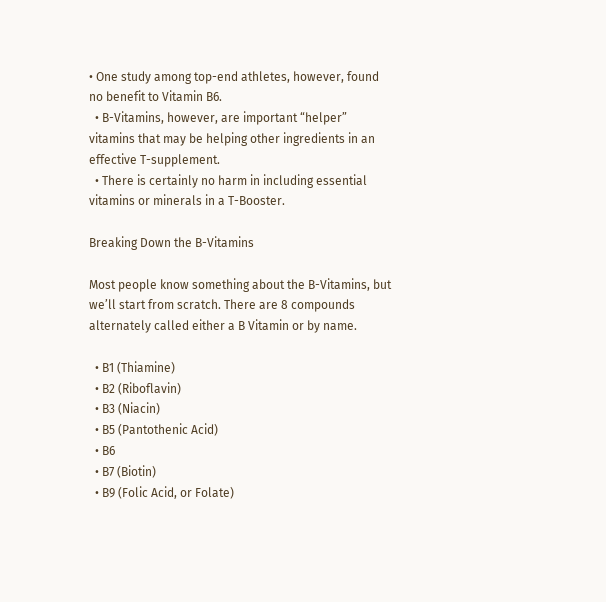• One study among top-end athletes, however, found no benefit to Vitamin B6.
  • B-Vitamins, however, are important “helper” vitamins that may be helping other ingredients in an effective T-supplement.
  • There is certainly no harm in including essential vitamins or minerals in a T-Booster.

Breaking Down the B-Vitamins

Most people know something about the B-Vitamins, but we’ll start from scratch. There are 8 compounds alternately called either a B Vitamin or by name.

  • B1 (Thiamine)
  • B2 (Riboflavin)
  • B3 (Niacin)
  • B5 (Pantothenic Acid)
  • B6
  • B7 (Biotin)
  • B9 (Folic Acid, or Folate)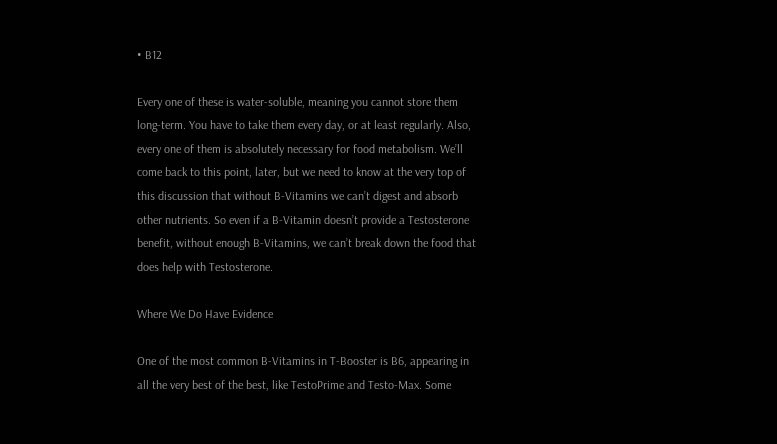• B12

Every one of these is water-soluble, meaning you cannot store them long-term. You have to take them every day, or at least regularly. Also, every one of them is absolutely necessary for food metabolism. We’ll come back to this point, later, but we need to know at the very top of this discussion that without B-Vitamins we can’t digest and absorb other nutrients. So even if a B-Vitamin doesn’t provide a Testosterone benefit, without enough B-Vitamins, we can’t break down the food that does help with Testosterone.

Where We Do Have Evidence

One of the most common B-Vitamins in T-Booster is B6, appearing in all the very best of the best, like TestoPrime and Testo-Max. Some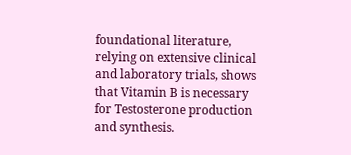foundational literature, relying on extensive clinical and laboratory trials, shows that Vitamin B is necessary for Testosterone production and synthesis.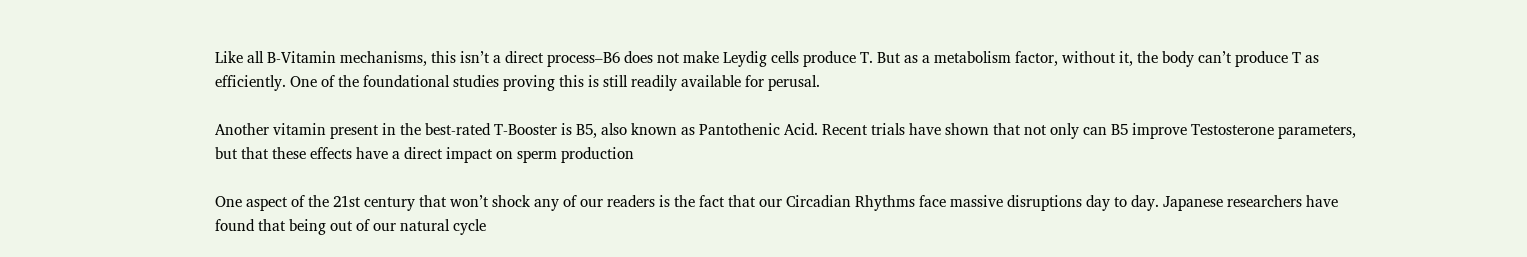Like all B-Vitamin mechanisms, this isn’t a direct process–B6 does not make Leydig cells produce T. But as a metabolism factor, without it, the body can’t produce T as efficiently. One of the foundational studies proving this is still readily available for perusal.

Another vitamin present in the best-rated T-Booster is B5, also known as Pantothenic Acid. Recent trials have shown that not only can B5 improve Testosterone parameters, but that these effects have a direct impact on sperm production

One aspect of the 21st century that won’t shock any of our readers is the fact that our Circadian Rhythms face massive disruptions day to day. Japanese researchers have found that being out of our natural cycle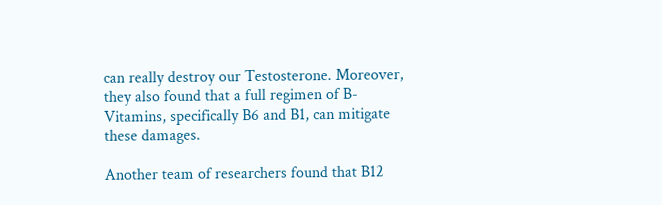can really destroy our Testosterone. Moreover, they also found that a full regimen of B-Vitamins, specifically B6 and B1, can mitigate these damages.

Another team of researchers found that B12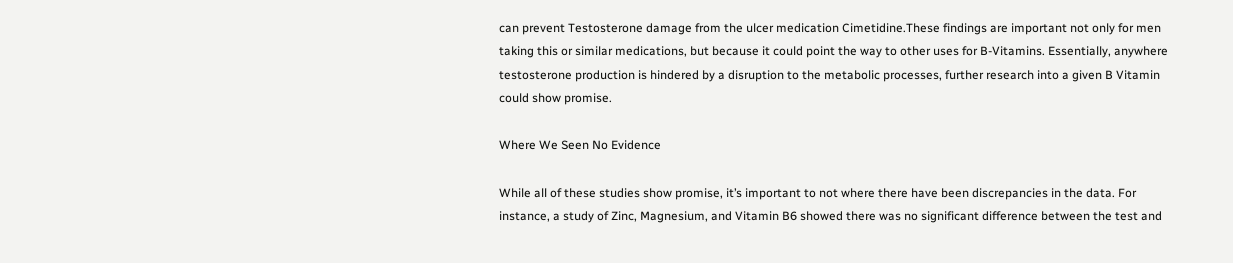can prevent Testosterone damage from the ulcer medication Cimetidine.These findings are important not only for men taking this or similar medications, but because it could point the way to other uses for B-Vitamins. Essentially, anywhere testosterone production is hindered by a disruption to the metabolic processes, further research into a given B Vitamin could show promise.

Where We Seen No Evidence

While all of these studies show promise, it’s important to not where there have been discrepancies in the data. For instance, a study of Zinc, Magnesium, and Vitamin B6 showed there was no significant difference between the test and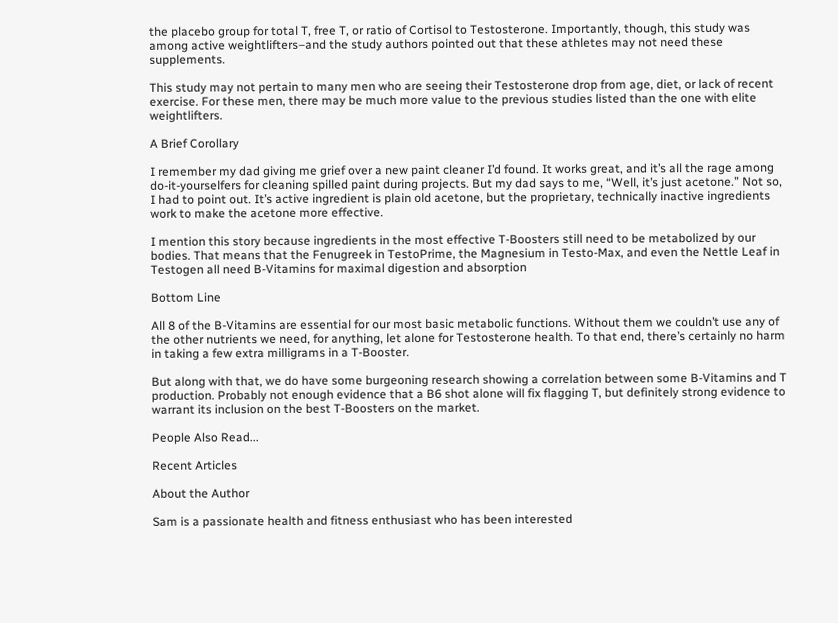the placebo group for total T, free T, or ratio of Cortisol to Testosterone. Importantly, though, this study was among active weightlifters–and the study authors pointed out that these athletes may not need these supplements.

This study may not pertain to many men who are seeing their Testosterone drop from age, diet, or lack of recent exercise. For these men, there may be much more value to the previous studies listed than the one with elite weightlifters.

A Brief Corollary

I remember my dad giving me grief over a new paint cleaner I’d found. It works great, and it’s all the rage among do-it-yourselfers for cleaning spilled paint during projects. But my dad says to me, “Well, it’s just acetone.” Not so, I had to point out. It’s active ingredient is plain old acetone, but the proprietary, technically inactive ingredients work to make the acetone more effective.

I mention this story because ingredients in the most effective T-Boosters still need to be metabolized by our bodies. That means that the Fenugreek in TestoPrime, the Magnesium in Testo-Max, and even the Nettle Leaf in Testogen all need B-Vitamins for maximal digestion and absorption

Bottom Line

All 8 of the B-Vitamins are essential for our most basic metabolic functions. Without them we couldn’t use any of the other nutrients we need, for anything, let alone for Testosterone health. To that end, there’s certainly no harm in taking a few extra milligrams in a T-Booster.

But along with that, we do have some burgeoning research showing a correlation between some B-Vitamins and T production. Probably not enough evidence that a B6 shot alone will fix flagging T, but definitely strong evidence to warrant its inclusion on the best T-Boosters on the market.

People Also Read...

Recent Articles

About the Author

Sam is a passionate health and fitness enthusiast who has been interested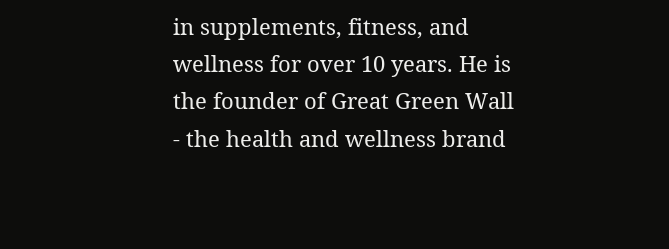in supplements, fitness, and wellness for over 10 years. He is the founder of Great Green Wall - the health and wellness brand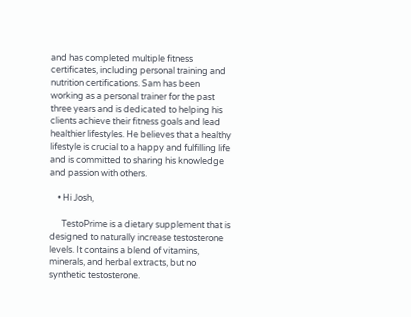and has completed multiple fitness certificates, including personal training and nutrition certifications. Sam has been working as a personal trainer for the past three years and is dedicated to helping his clients achieve their fitness goals and lead healthier lifestyles. He believes that a healthy lifestyle is crucial to a happy and fulfilling life and is committed to sharing his knowledge and passion with others.

    • Hi Josh,

      TestoPrime is a dietary supplement that is designed to naturally increase testosterone levels. It contains a blend of vitamins, minerals, and herbal extracts, but no synthetic testosterone.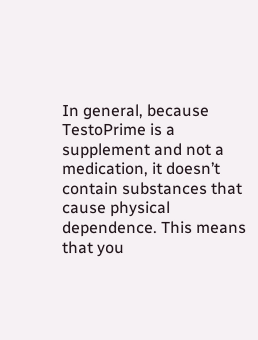In general, because TestoPrime is a supplement and not a medication, it doesn’t contain substances that cause physical dependence. This means that you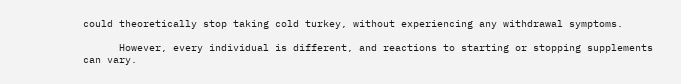could theoretically stop taking cold turkey, without experiencing any withdrawal symptoms.

      However, every individual is different, and reactions to starting or stopping supplements can vary.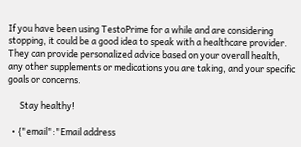If you have been using TestoPrime for a while and are considering stopping, it could be a good idea to speak with a healthcare provider. They can provide personalized advice based on your overall health, any other supplements or medications you are taking, and your specific goals or concerns.

      Stay healthy!

  • {"email":"Email address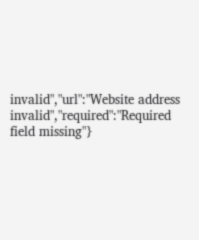invalid","url":"Website address invalid","required":"Required field missing"}